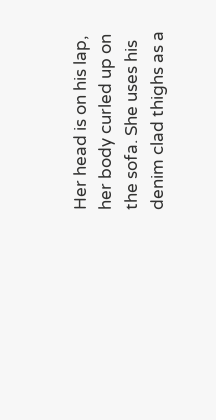Her head is on his lap, her body curled up on the sofa. She uses his denim clad thighs as a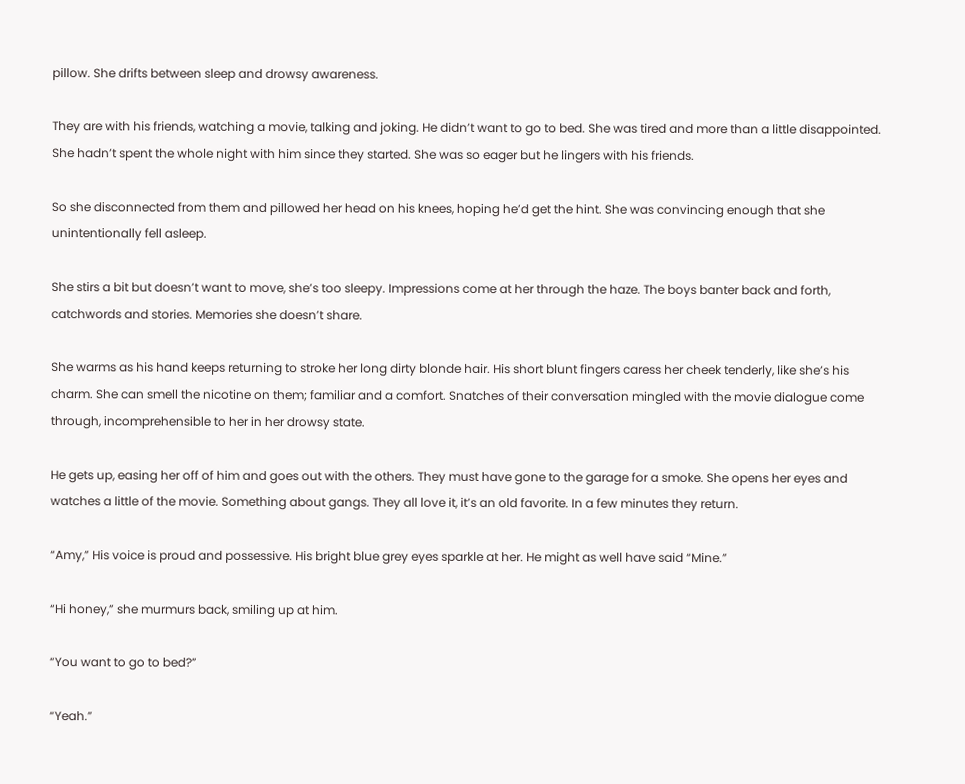pillow. She drifts between sleep and drowsy awareness.

They are with his friends, watching a movie, talking and joking. He didn’t want to go to bed. She was tired and more than a little disappointed. She hadn’t spent the whole night with him since they started. She was so eager but he lingers with his friends.

So she disconnected from them and pillowed her head on his knees, hoping he’d get the hint. She was convincing enough that she unintentionally fell asleep.

She stirs a bit but doesn’t want to move, she’s too sleepy. Impressions come at her through the haze. The boys banter back and forth, catchwords and stories. Memories she doesn’t share.

She warms as his hand keeps returning to stroke her long dirty blonde hair. His short blunt fingers caress her cheek tenderly, like she’s his charm. She can smell the nicotine on them; familiar and a comfort. Snatches of their conversation mingled with the movie dialogue come through, incomprehensible to her in her drowsy state.

He gets up, easing her off of him and goes out with the others. They must have gone to the garage for a smoke. She opens her eyes and watches a little of the movie. Something about gangs. They all love it, it’s an old favorite. In a few minutes they return.

“Amy,” His voice is proud and possessive. His bright blue grey eyes sparkle at her. He might as well have said “Mine.”

“Hi honey,” she murmurs back, smiling up at him.

“You want to go to bed?”

“Yeah.”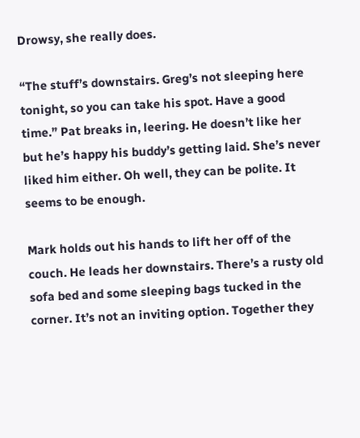Drowsy, she really does.

“The stuff’s downstairs. Greg’s not sleeping here tonight, so you can take his spot. Have a good time.” Pat breaks in, leering. He doesn’t like her but he’s happy his buddy’s getting laid. She’s never liked him either. Oh well, they can be polite. It seems to be enough.

Mark holds out his hands to lift her off of the couch. He leads her downstairs. There’s a rusty old sofa bed and some sleeping bags tucked in the corner. It’s not an inviting option. Together they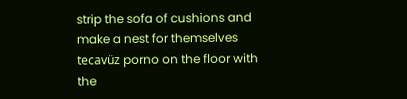strip the sofa of cushions and make a nest for themselves tecavüz porno on the floor with the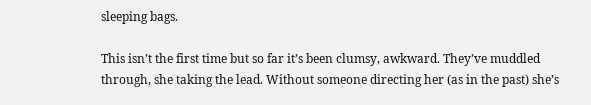sleeping bags.

This isn’t the first time but so far it’s been clumsy, awkward. They’ve muddled through, she taking the lead. Without someone directing her (as in the past) she’s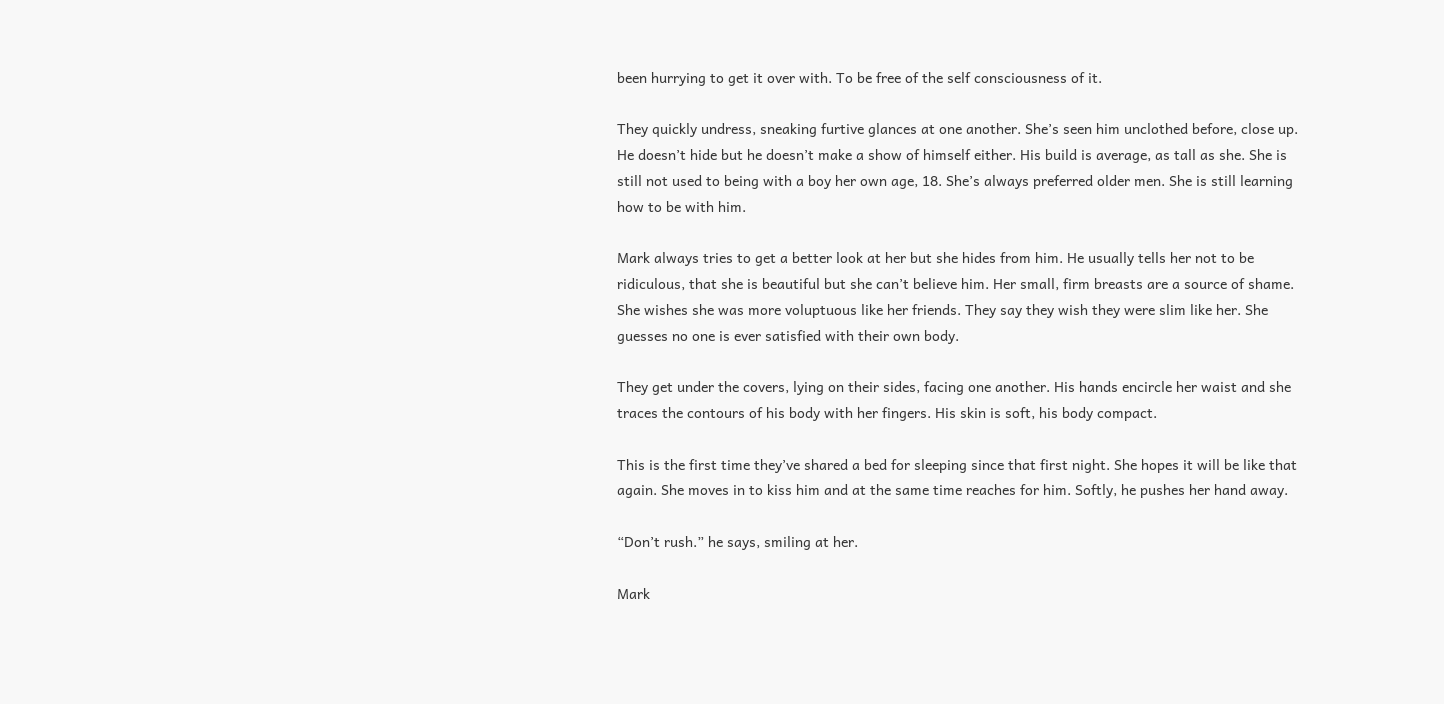been hurrying to get it over with. To be free of the self consciousness of it.

They quickly undress, sneaking furtive glances at one another. She’s seen him unclothed before, close up. He doesn’t hide but he doesn’t make a show of himself either. His build is average, as tall as she. She is still not used to being with a boy her own age, 18. She’s always preferred older men. She is still learning how to be with him.

Mark always tries to get a better look at her but she hides from him. He usually tells her not to be ridiculous, that she is beautiful but she can’t believe him. Her small, firm breasts are a source of shame. She wishes she was more voluptuous like her friends. They say they wish they were slim like her. She guesses no one is ever satisfied with their own body.

They get under the covers, lying on their sides, facing one another. His hands encircle her waist and she traces the contours of his body with her fingers. His skin is soft, his body compact.

This is the first time they’ve shared a bed for sleeping since that first night. She hopes it will be like that again. She moves in to kiss him and at the same time reaches for him. Softly, he pushes her hand away.

“Don’t rush.” he says, smiling at her.

Mark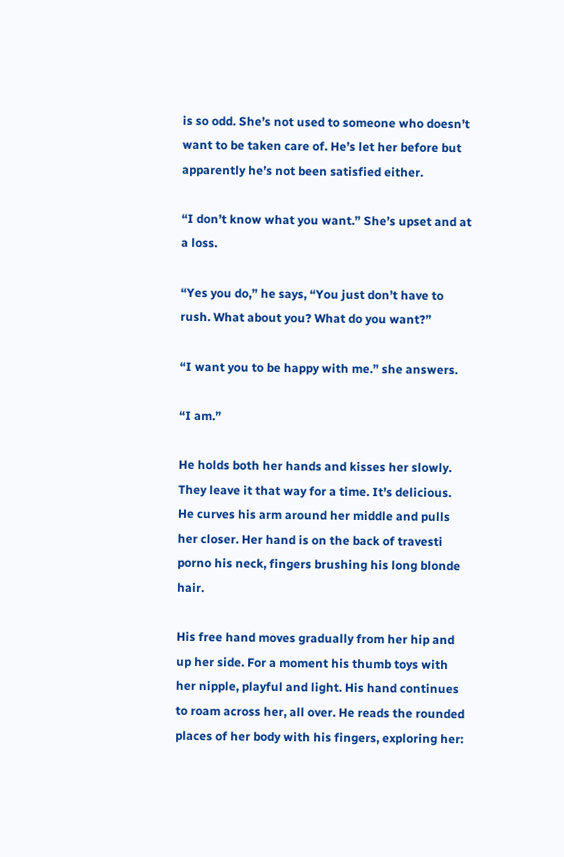is so odd. She’s not used to someone who doesn’t want to be taken care of. He’s let her before but apparently he’s not been satisfied either.

“I don’t know what you want.” She’s upset and at a loss.

“Yes you do,” he says, “You just don’t have to rush. What about you? What do you want?”

“I want you to be happy with me.” she answers.

“I am.”

He holds both her hands and kisses her slowly. They leave it that way for a time. It’s delicious. He curves his arm around her middle and pulls her closer. Her hand is on the back of travesti porno his neck, fingers brushing his long blonde hair.

His free hand moves gradually from her hip and up her side. For a moment his thumb toys with her nipple, playful and light. His hand continues to roam across her, all over. He reads the rounded places of her body with his fingers, exploring her: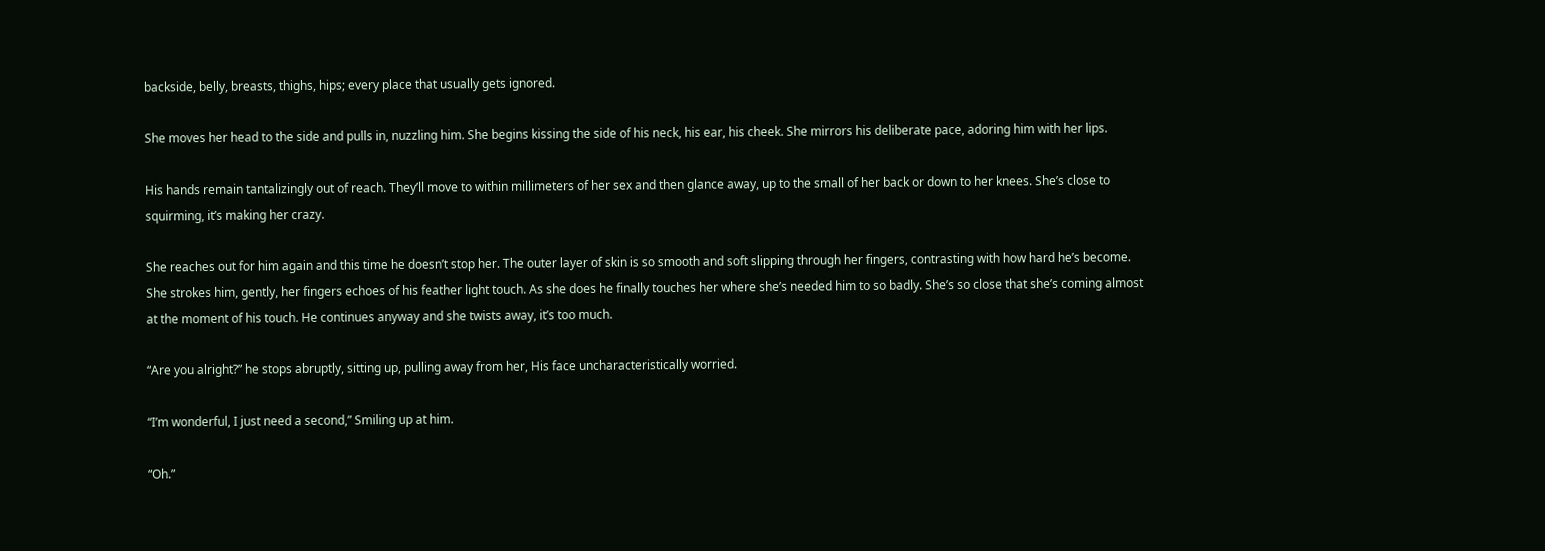backside, belly, breasts, thighs, hips; every place that usually gets ignored.

She moves her head to the side and pulls in, nuzzling him. She begins kissing the side of his neck, his ear, his cheek. She mirrors his deliberate pace, adoring him with her lips.

His hands remain tantalizingly out of reach. They’ll move to within millimeters of her sex and then glance away, up to the small of her back or down to her knees. She’s close to squirming, it’s making her crazy.

She reaches out for him again and this time he doesn’t stop her. The outer layer of skin is so smooth and soft slipping through her fingers, contrasting with how hard he’s become. She strokes him, gently, her fingers echoes of his feather light touch. As she does he finally touches her where she’s needed him to so badly. She’s so close that she’s coming almost at the moment of his touch. He continues anyway and she twists away, it’s too much.

“Are you alright?” he stops abruptly, sitting up, pulling away from her, His face uncharacteristically worried.

“I’m wonderful, I just need a second,” Smiling up at him.

“Oh.”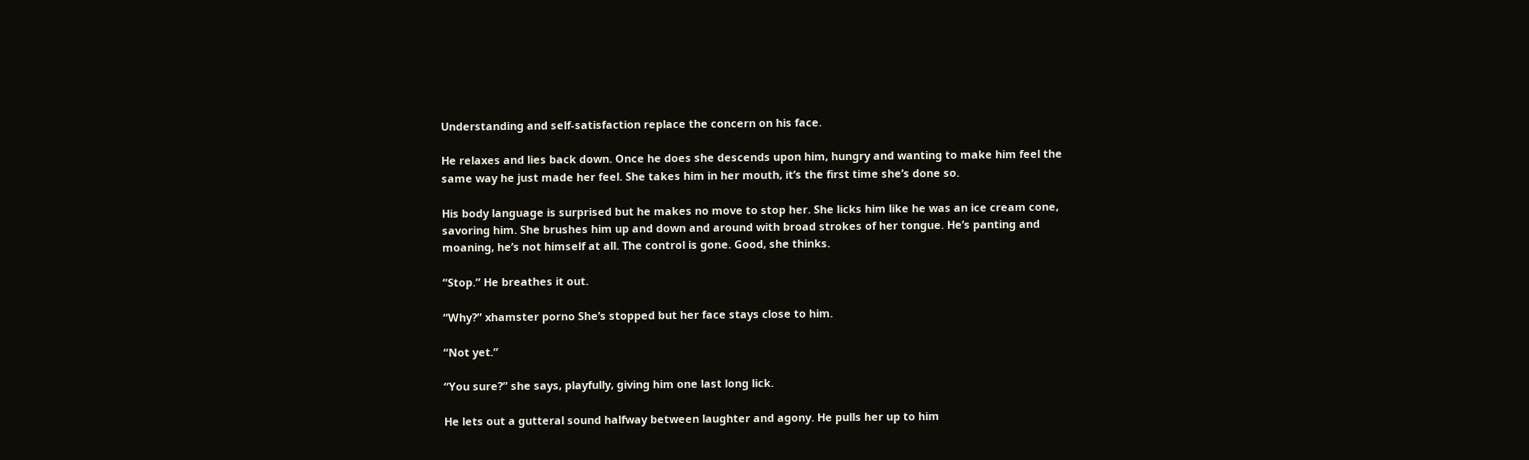Understanding and self-satisfaction replace the concern on his face.

He relaxes and lies back down. Once he does she descends upon him, hungry and wanting to make him feel the same way he just made her feel. She takes him in her mouth, it’s the first time she’s done so.

His body language is surprised but he makes no move to stop her. She licks him like he was an ice cream cone, savoring him. She brushes him up and down and around with broad strokes of her tongue. He’s panting and moaning, he’s not himself at all. The control is gone. Good, she thinks.

“Stop.” He breathes it out.

“Why?” xhamster porno She’s stopped but her face stays close to him.

“Not yet.”

“You sure?” she says, playfully, giving him one last long lick.

He lets out a gutteral sound halfway between laughter and agony. He pulls her up to him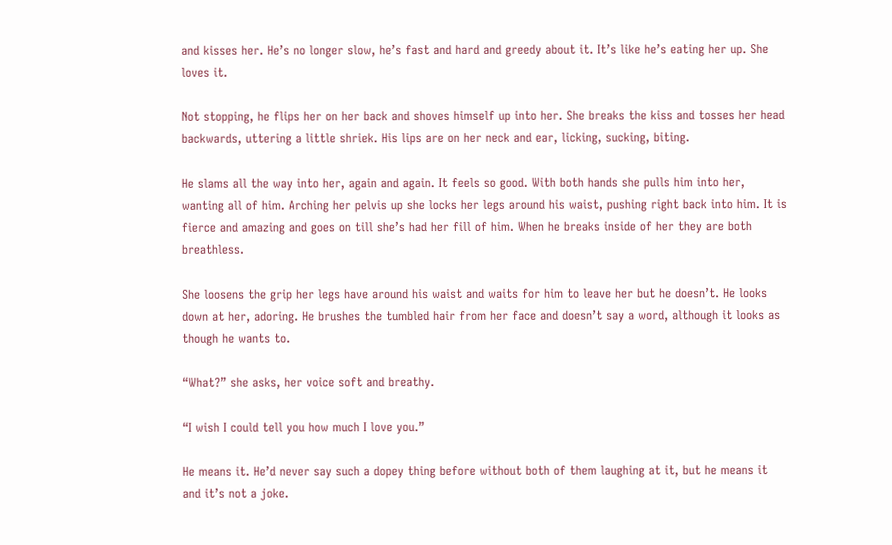and kisses her. He’s no longer slow, he’s fast and hard and greedy about it. It’s like he’s eating her up. She loves it.

Not stopping, he flips her on her back and shoves himself up into her. She breaks the kiss and tosses her head backwards, uttering a little shriek. His lips are on her neck and ear, licking, sucking, biting.

He slams all the way into her, again and again. It feels so good. With both hands she pulls him into her, wanting all of him. Arching her pelvis up she locks her legs around his waist, pushing right back into him. It is fierce and amazing and goes on till she’s had her fill of him. When he breaks inside of her they are both breathless.

She loosens the grip her legs have around his waist and waits for him to leave her but he doesn’t. He looks down at her, adoring. He brushes the tumbled hair from her face and doesn’t say a word, although it looks as though he wants to.

“What?” she asks, her voice soft and breathy.

“I wish I could tell you how much I love you.”

He means it. He’d never say such a dopey thing before without both of them laughing at it, but he means it and it’s not a joke.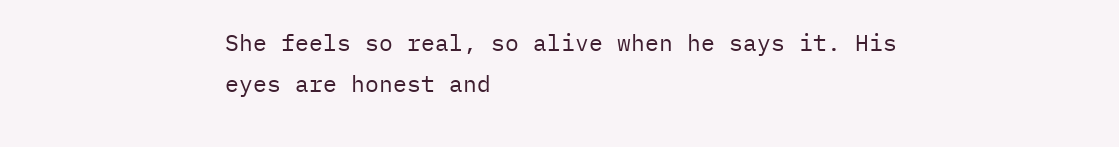She feels so real, so alive when he says it. His eyes are honest and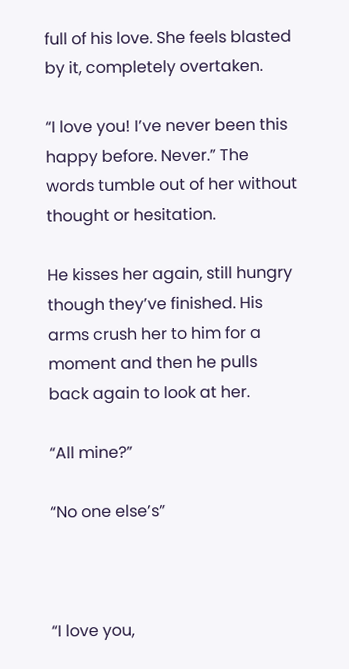full of his love. She feels blasted by it, completely overtaken.

“I love you! I’ve never been this happy before. Never.” The words tumble out of her without thought or hesitation.

He kisses her again, still hungry though they’ve finished. His arms crush her to him for a moment and then he pulls back again to look at her.

“All mine?”

“No one else’s”



“I love you,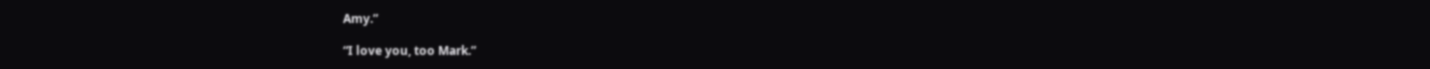Amy.”

“I love you, too Mark.”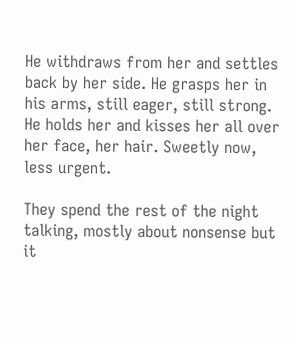He withdraws from her and settles back by her side. He grasps her in his arms, still eager, still strong. He holds her and kisses her all over her face, her hair. Sweetly now, less urgent.

They spend the rest of the night talking, mostly about nonsense but it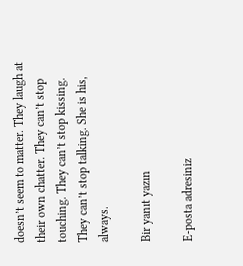doesn’t seem to matter. They laugh at their own chatter. They can’t stop touching. They can’t stop kissing. They can’t stop talking. She is his, always.

Bir yanıt yazın

E-posta adresiniz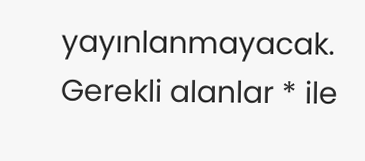yayınlanmayacak. Gerekli alanlar * ile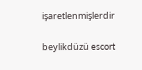işaretlenmişlerdir

beylikdüzü escort